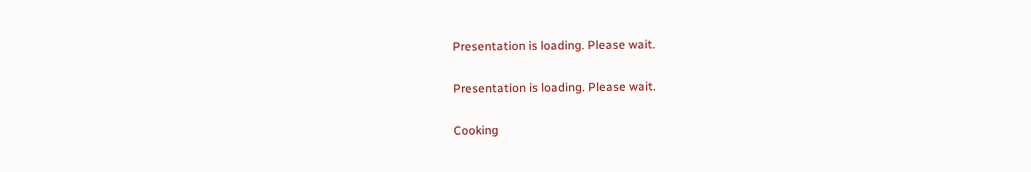Presentation is loading. Please wait.

Presentation is loading. Please wait.

Cooking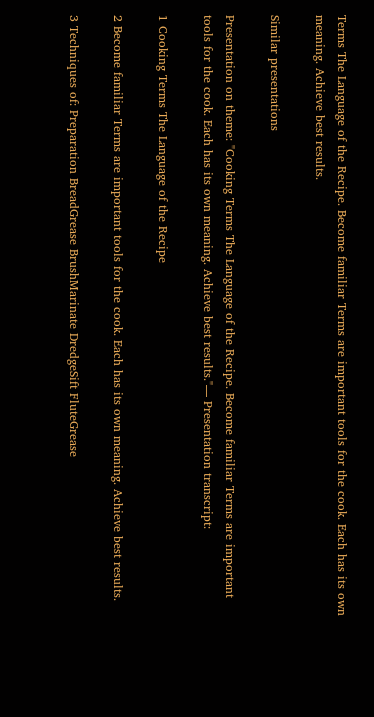Terms The Language of the Recipe. Become familiar Terms are important tools for the cook. Each has its own meaning. Achieve best results.

Similar presentations

Presentation on theme: "Cooking Terms The Language of the Recipe. Become familiar Terms are important tools for the cook. Each has its own meaning. Achieve best results."— Presentation transcript:

1 Cooking Terms The Language of the Recipe

2 Become familiar Terms are important tools for the cook. Each has its own meaning. Achieve best results.

3 Techniques of: Preparation BreadGrease BrushMarinate DredgeSift FluteGrease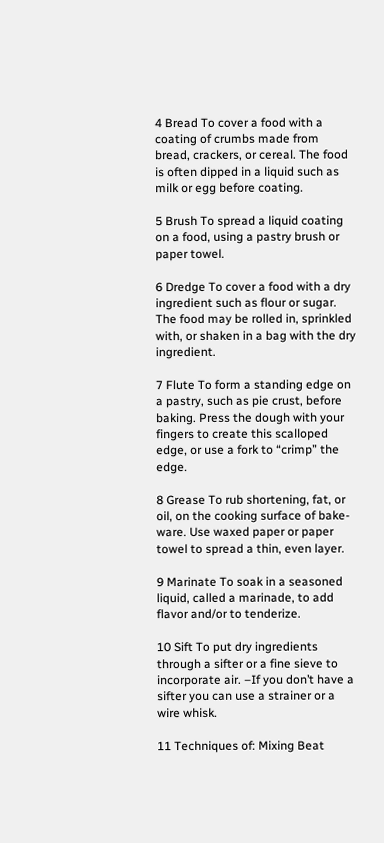4 Bread To cover a food with a coating of crumbs made from bread, crackers, or cereal. The food is often dipped in a liquid such as milk or egg before coating.

5 Brush To spread a liquid coating on a food, using a pastry brush or paper towel.

6 Dredge To cover a food with a dry ingredient such as flour or sugar. The food may be rolled in, sprinkled with, or shaken in a bag with the dry ingredient.

7 Flute To form a standing edge on a pastry, such as pie crust, before baking. Press the dough with your fingers to create this scalloped edge, or use a fork to “crimp” the edge.

8 Grease To rub shortening, fat, or oil, on the cooking surface of bake-ware. Use waxed paper or paper towel to spread a thin, even layer.

9 Marinate To soak in a seasoned liquid, called a marinade, to add flavor and/or to tenderize.

10 Sift To put dry ingredients through a sifter or a fine sieve to incorporate air. –If you don’t have a sifter you can use a strainer or a wire whisk.

11 Techniques of: Mixing Beat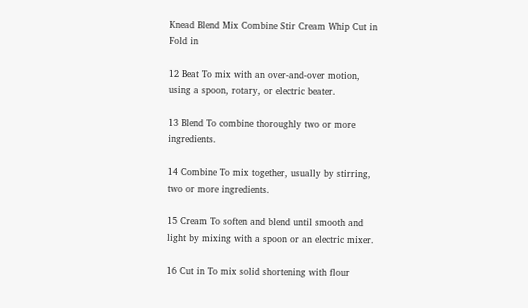Knead Blend Mix Combine Stir Cream Whip Cut in Fold in

12 Beat To mix with an over-and-over motion, using a spoon, rotary, or electric beater.

13 Blend To combine thoroughly two or more ingredients.

14 Combine To mix together, usually by stirring, two or more ingredients.

15 Cream To soften and blend until smooth and light by mixing with a spoon or an electric mixer.

16 Cut in To mix solid shortening with flour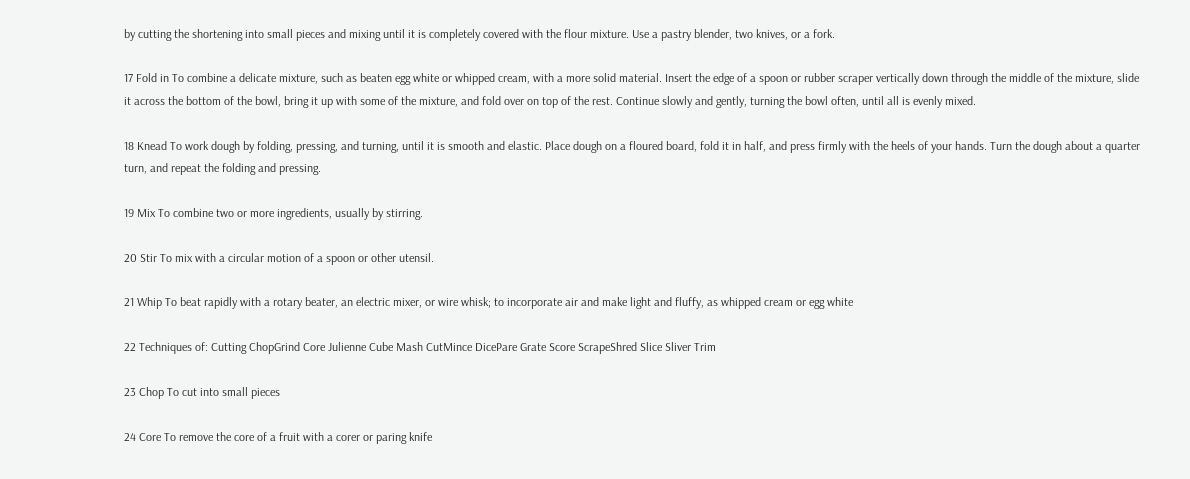by cutting the shortening into small pieces and mixing until it is completely covered with the flour mixture. Use a pastry blender, two knives, or a fork.

17 Fold in To combine a delicate mixture, such as beaten egg white or whipped cream, with a more solid material. Insert the edge of a spoon or rubber scraper vertically down through the middle of the mixture, slide it across the bottom of the bowl, bring it up with some of the mixture, and fold over on top of the rest. Continue slowly and gently, turning the bowl often, until all is evenly mixed.

18 Knead To work dough by folding, pressing, and turning, until it is smooth and elastic. Place dough on a floured board, fold it in half, and press firmly with the heels of your hands. Turn the dough about a quarter turn, and repeat the folding and pressing.

19 Mix To combine two or more ingredients, usually by stirring.

20 Stir To mix with a circular motion of a spoon or other utensil.

21 Whip To beat rapidly with a rotary beater, an electric mixer, or wire whisk; to incorporate air and make light and fluffy, as whipped cream or egg white

22 Techniques of: Cutting ChopGrind Core Julienne Cube Mash CutMince DicePare Grate Score ScrapeShred Slice Sliver Trim

23 Chop To cut into small pieces

24 Core To remove the core of a fruit with a corer or paring knife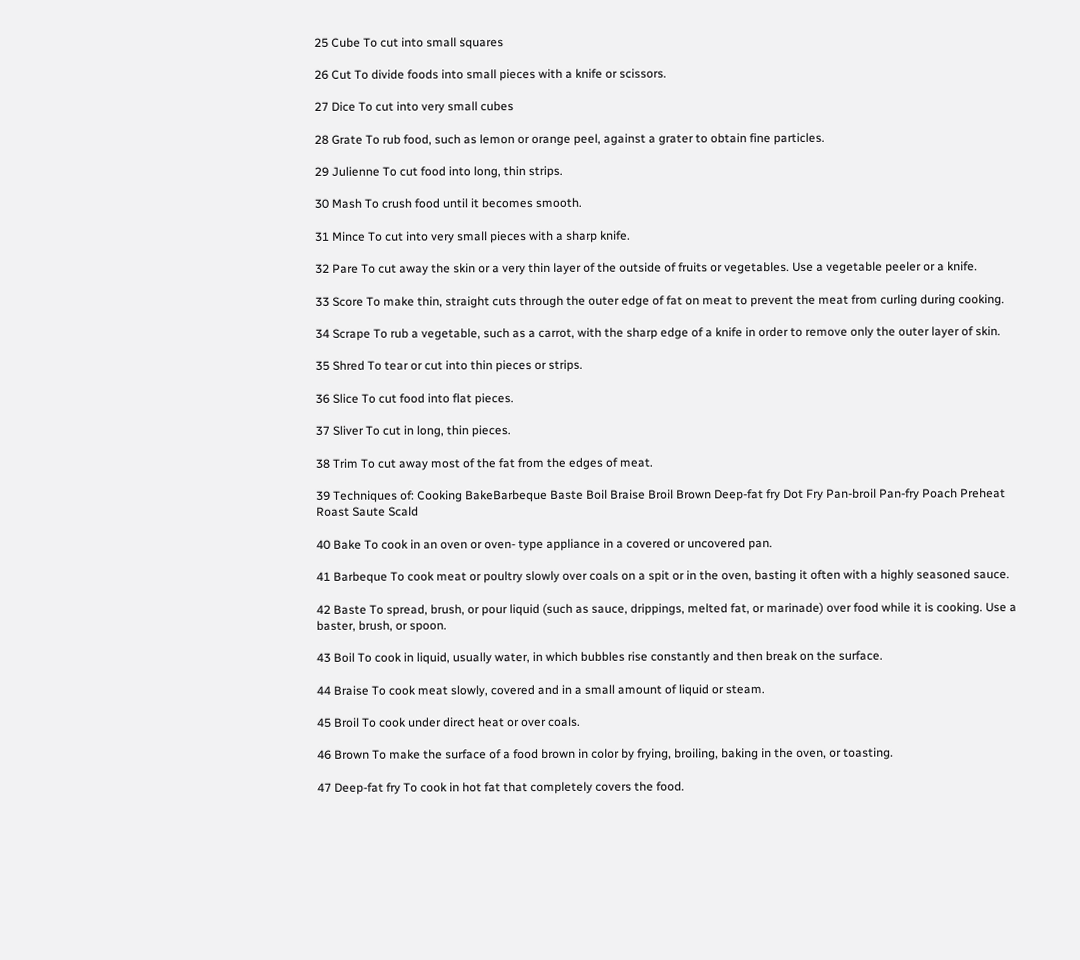25 Cube To cut into small squares

26 Cut To divide foods into small pieces with a knife or scissors.

27 Dice To cut into very small cubes

28 Grate To rub food, such as lemon or orange peel, against a grater to obtain fine particles.

29 Julienne To cut food into long, thin strips.

30 Mash To crush food until it becomes smooth.

31 Mince To cut into very small pieces with a sharp knife.

32 Pare To cut away the skin or a very thin layer of the outside of fruits or vegetables. Use a vegetable peeler or a knife.

33 Score To make thin, straight cuts through the outer edge of fat on meat to prevent the meat from curling during cooking.

34 Scrape To rub a vegetable, such as a carrot, with the sharp edge of a knife in order to remove only the outer layer of skin.

35 Shred To tear or cut into thin pieces or strips.

36 Slice To cut food into flat pieces.

37 Sliver To cut in long, thin pieces.

38 Trim To cut away most of the fat from the edges of meat.

39 Techniques of: Cooking BakeBarbeque Baste Boil Braise Broil Brown Deep-fat fry Dot Fry Pan-broil Pan-fry Poach Preheat Roast Saute Scald

40 Bake To cook in an oven or oven- type appliance in a covered or uncovered pan.

41 Barbeque To cook meat or poultry slowly over coals on a spit or in the oven, basting it often with a highly seasoned sauce.

42 Baste To spread, brush, or pour liquid (such as sauce, drippings, melted fat, or marinade) over food while it is cooking. Use a baster, brush, or spoon.

43 Boil To cook in liquid, usually water, in which bubbles rise constantly and then break on the surface.

44 Braise To cook meat slowly, covered and in a small amount of liquid or steam.

45 Broil To cook under direct heat or over coals.

46 Brown To make the surface of a food brown in color by frying, broiling, baking in the oven, or toasting.

47 Deep-fat fry To cook in hot fat that completely covers the food.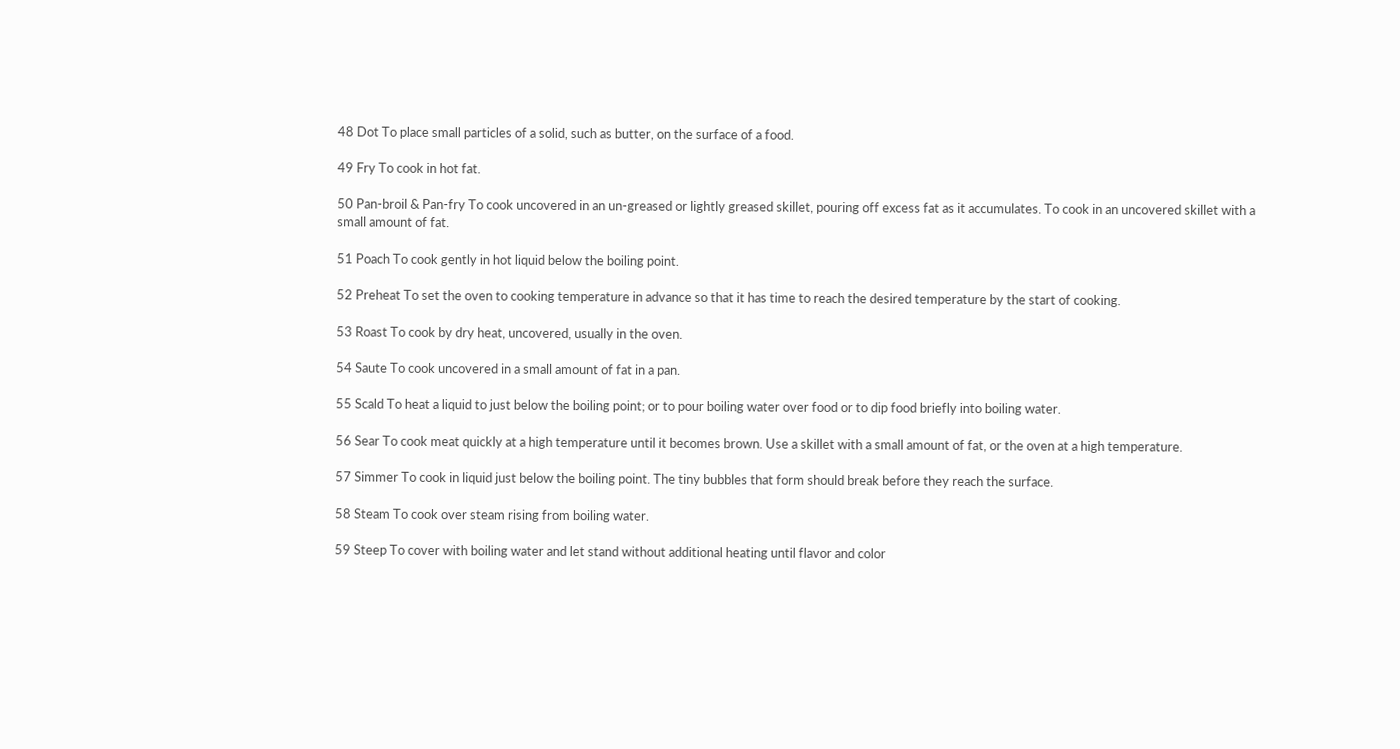48 Dot To place small particles of a solid, such as butter, on the surface of a food.

49 Fry To cook in hot fat.

50 Pan-broil & Pan-fry To cook uncovered in an un-greased or lightly greased skillet, pouring off excess fat as it accumulates. To cook in an uncovered skillet with a small amount of fat.

51 Poach To cook gently in hot liquid below the boiling point.

52 Preheat To set the oven to cooking temperature in advance so that it has time to reach the desired temperature by the start of cooking.

53 Roast To cook by dry heat, uncovered, usually in the oven.

54 Saute To cook uncovered in a small amount of fat in a pan.

55 Scald To heat a liquid to just below the boiling point; or to pour boiling water over food or to dip food briefly into boiling water.

56 Sear To cook meat quickly at a high temperature until it becomes brown. Use a skillet with a small amount of fat, or the oven at a high temperature.

57 Simmer To cook in liquid just below the boiling point. The tiny bubbles that form should break before they reach the surface.

58 Steam To cook over steam rising from boiling water.

59 Steep To cover with boiling water and let stand without additional heating until flavor and color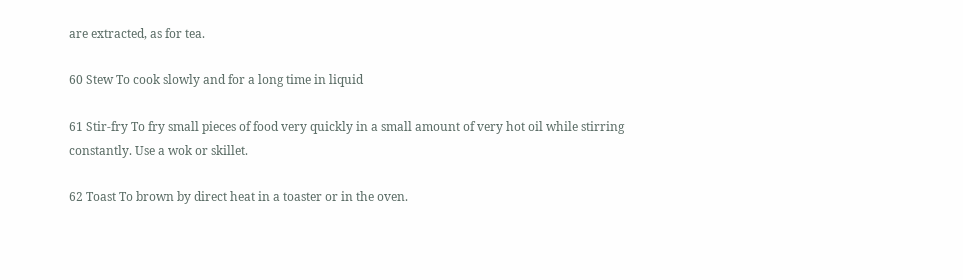are extracted, as for tea.

60 Stew To cook slowly and for a long time in liquid

61 Stir-fry To fry small pieces of food very quickly in a small amount of very hot oil while stirring constantly. Use a wok or skillet.

62 Toast To brown by direct heat in a toaster or in the oven.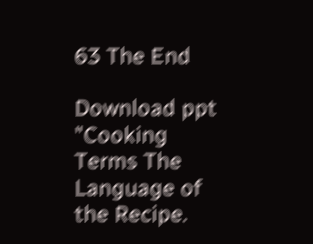63 The End

Download ppt "Cooking Terms The Language of the Recipe.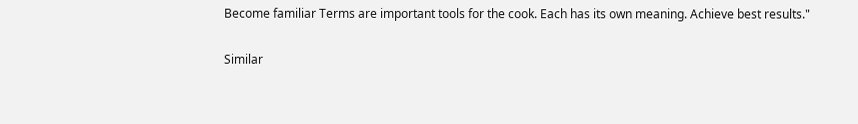Become familiar Terms are important tools for the cook. Each has its own meaning. Achieve best results."

Similar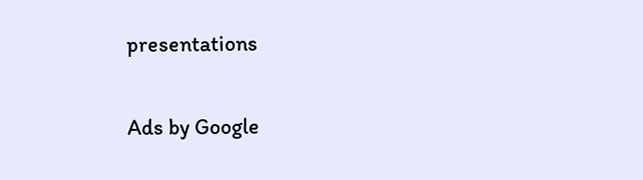presentations

Ads by Google